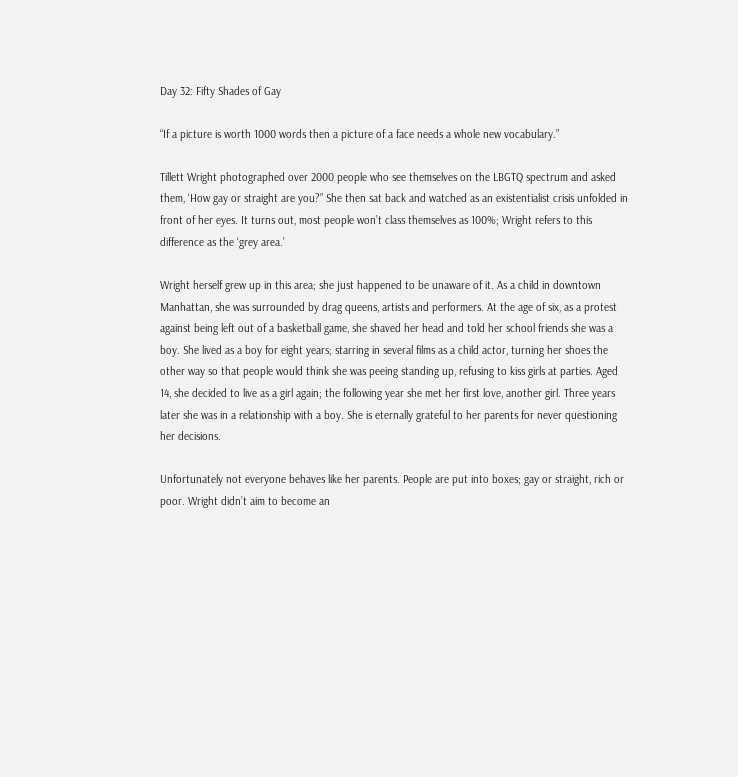Day 32: Fifty Shades of Gay

“If a picture is worth 1000 words then a picture of a face needs a whole new vocabulary.”

Tillett Wright photographed over 2000 people who see themselves on the LBGTQ spectrum and asked them, ‘How gay or straight are you?” She then sat back and watched as an existentialist crisis unfolded in front of her eyes. It turns out, most people won’t class themselves as 100%; Wright refers to this difference as the ‘grey area.’

Wright herself grew up in this area; she just happened to be unaware of it. As a child in downtown Manhattan, she was surrounded by drag queens, artists and performers. At the age of six, as a protest against being left out of a basketball game, she shaved her head and told her school friends she was a boy. She lived as a boy for eight years; starring in several films as a child actor, turning her shoes the other way so that people would think she was peeing standing up, refusing to kiss girls at parties. Aged 14, she decided to live as a girl again; the following year she met her first love, another girl. Three years later she was in a relationship with a boy. She is eternally grateful to her parents for never questioning her decisions.

Unfortunately not everyone behaves like her parents. People are put into boxes; gay or straight, rich or poor. Wright didn’t aim to become an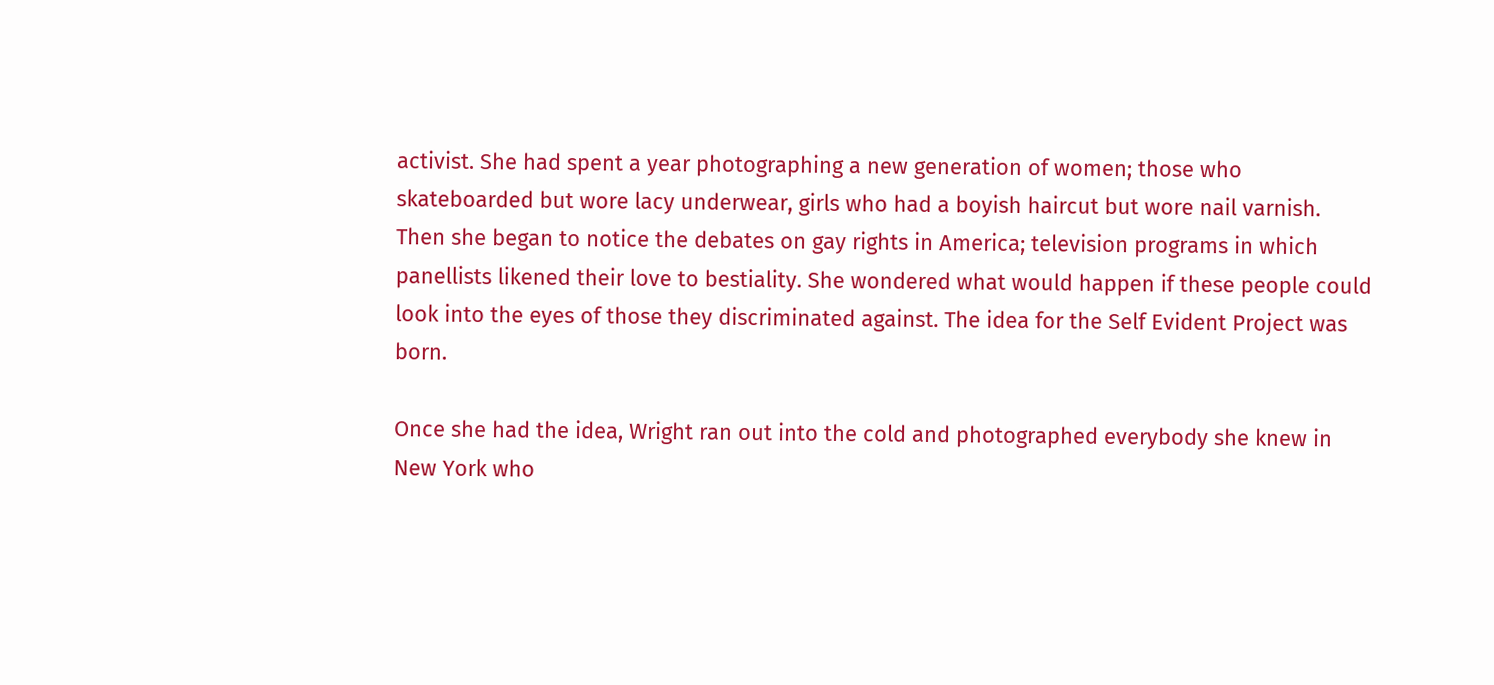activist. She had spent a year photographing a new generation of women; those who skateboarded but wore lacy underwear, girls who had a boyish haircut but wore nail varnish. Then she began to notice the debates on gay rights in America; television programs in which panellists likened their love to bestiality. She wondered what would happen if these people could look into the eyes of those they discriminated against. The idea for the Self Evident Project was born.

Once she had the idea, Wright ran out into the cold and photographed everybody she knew in New York who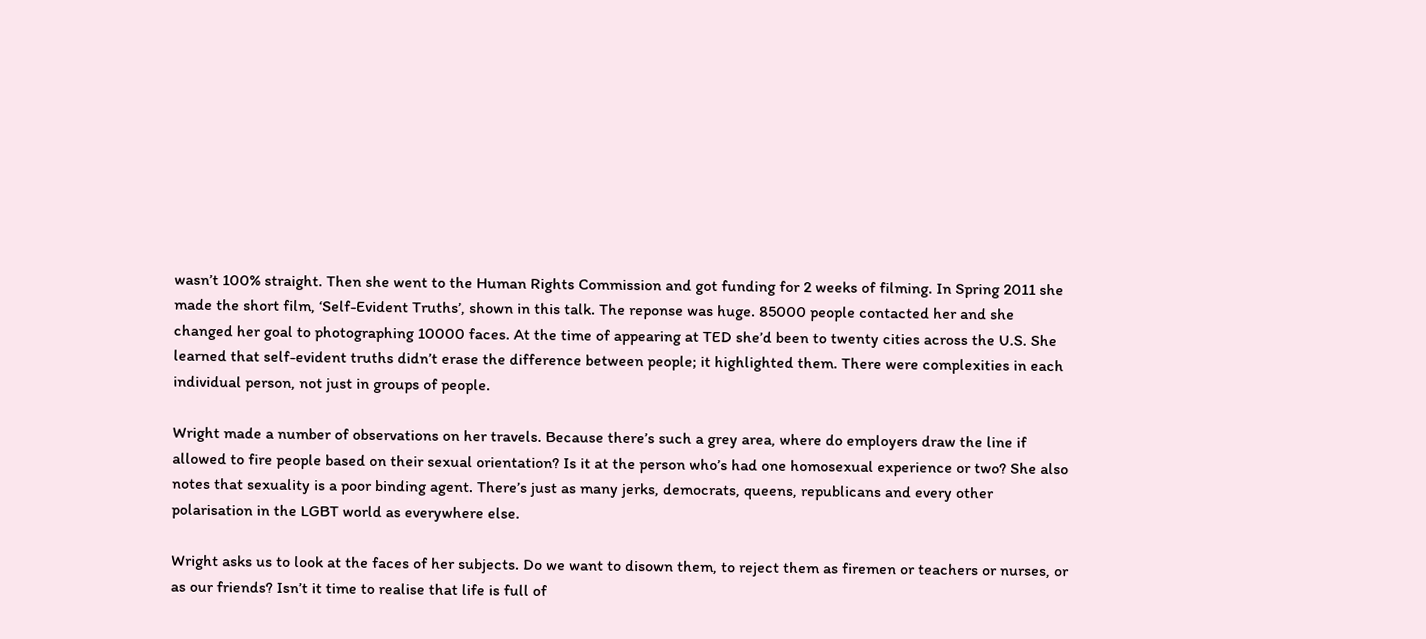wasn’t 100% straight. Then she went to the Human Rights Commission and got funding for 2 weeks of filming. In Spring 2011 she made the short film, ‘Self-Evident Truths’, shown in this talk. The reponse was huge. 85000 people contacted her and she changed her goal to photographing 10000 faces. At the time of appearing at TED she’d been to twenty cities across the U.S. She learned that self-evident truths didn’t erase the difference between people; it highlighted them. There were complexities in each individual person, not just in groups of people.

Wright made a number of observations on her travels. Because there’s such a grey area, where do employers draw the line if allowed to fire people based on their sexual orientation? Is it at the person who’s had one homosexual experience or two? She also notes that sexuality is a poor binding agent. There’s just as many jerks, democrats, queens, republicans and every other polarisation in the LGBT world as everywhere else.

Wright asks us to look at the faces of her subjects. Do we want to disown them, to reject them as firemen or teachers or nurses, or as our friends? Isn’t it time to realise that life is full of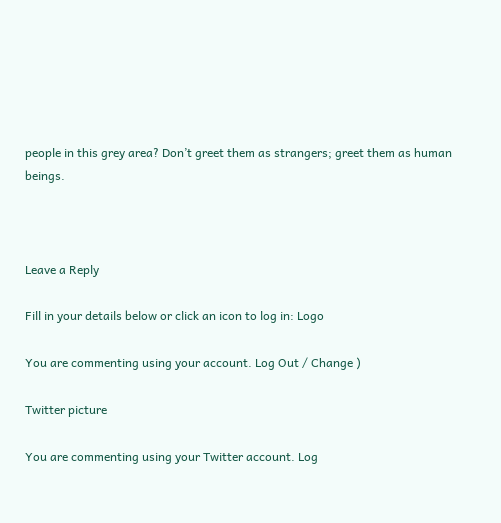people in this grey area? Don’t greet them as strangers; greet them as human beings.



Leave a Reply

Fill in your details below or click an icon to log in: Logo

You are commenting using your account. Log Out / Change )

Twitter picture

You are commenting using your Twitter account. Log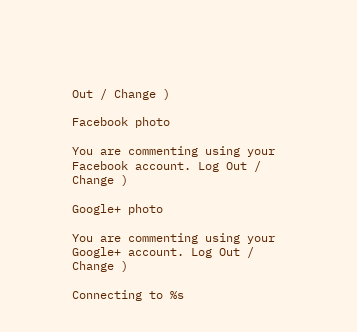Out / Change )

Facebook photo

You are commenting using your Facebook account. Log Out / Change )

Google+ photo

You are commenting using your Google+ account. Log Out / Change )

Connecting to %s